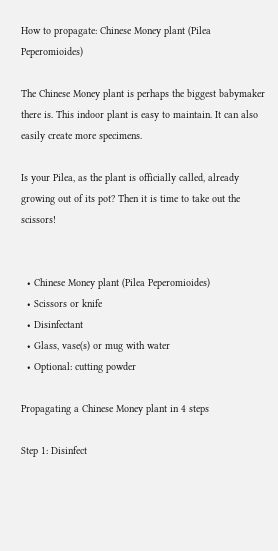How to propagate: Chinese Money plant (Pilea Peperomioides)

The Chinese Money plant is perhaps the biggest babymaker there is. This indoor plant is easy to maintain. It can also easily create more specimens.

Is your Pilea, as the plant is officially called, already growing out of its pot? Then it is time to take out the scissors!


  • Chinese Money plant (Pilea Peperomioides)
  • Scissors or knife
  • Disinfectant
  • Glass, vase(s) or mug with water
  • Optional: cutting powder

Propagating a Chinese Money plant in 4 steps

Step 1: Disinfect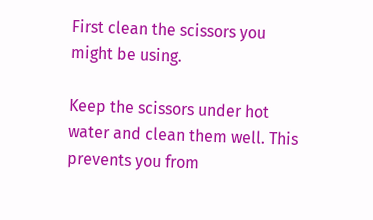First clean the scissors you might be using.

Keep the scissors under hot water and clean them well. This prevents you from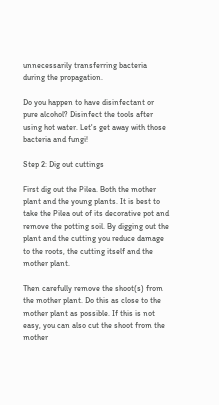unnecessarily transferring bacteria during the propagation.

Do you happen to have disinfectant or pure alcohol? Disinfect the tools after using hot water. Let's get away with those bacteria and fungi!

Step 2: Dig out cuttings

First dig out the Pilea. Both the mother plant and the young plants. It is best to take the Pilea out of its decorative pot and remove the potting soil. By digging out the plant and the cutting you reduce damage to the roots, the cutting itself and the mother plant.

Then carefully remove the shoot(s) from the mother plant. Do this as close to the mother plant as possible. If this is not easy, you can also cut the shoot from the mother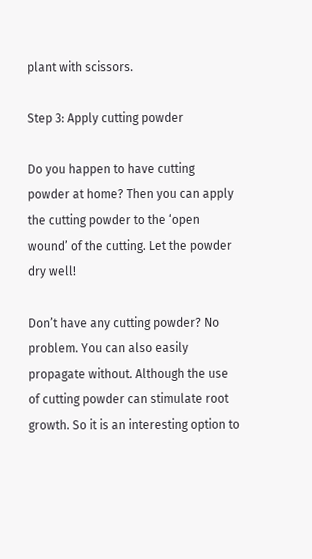plant with scissors.

Step 3: Apply cutting powder

Do you happen to have cutting powder at home? Then you can apply the cutting powder to the ‘open wound’ of the cutting. Let the powder dry well!

Don’t have any cutting powder? No problem. You can also easily propagate without. Although the use of cutting powder can stimulate root growth. So it is an interesting option to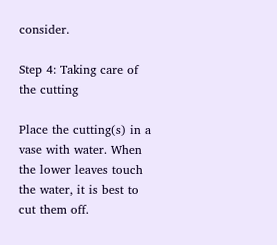consider.

Step 4: Taking care of the cutting

Place the cutting(s) in a vase with water. When the lower leaves touch the water, it is best to cut them off.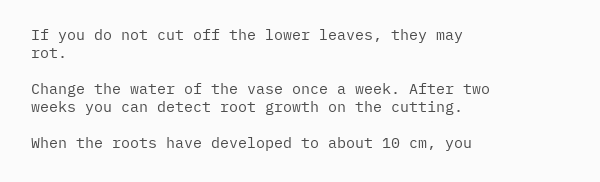If you do not cut off the lower leaves, they may rot.

Change the water of the vase once a week. After two weeks you can detect root growth on the cutting.

When the roots have developed to about 10 cm, you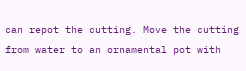can repot the cutting. Move the cutting from water to an ornamental pot with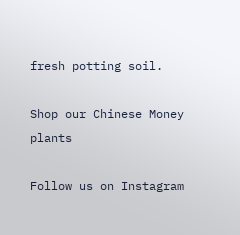fresh potting soil.

Shop our Chinese Money plants

Follow us on Instagram